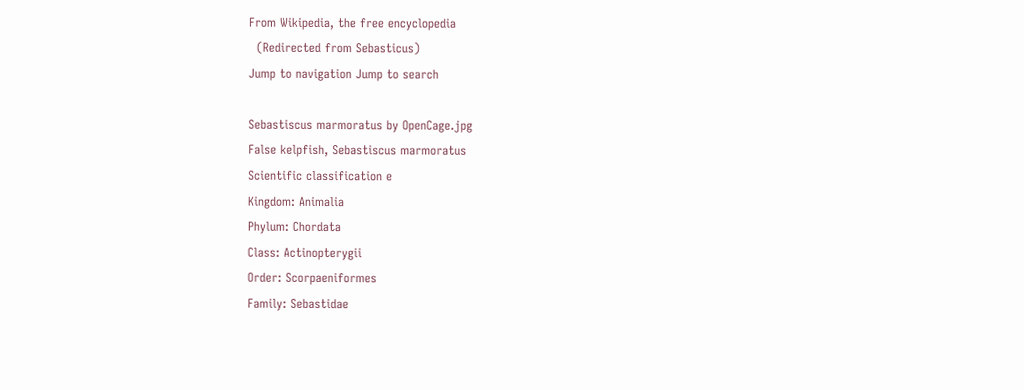From Wikipedia, the free encyclopedia
  (Redirected from Sebasticus)
Jump to navigation Jump to search

Sebastiscus marmoratus by OpenCage.jpg
False kelpfish, Sebastiscus marmoratus
Scientific classification e
Kingdom: Animalia
Phylum: Chordata
Class: Actinopterygii
Order: Scorpaeniformes
Family: Sebastidae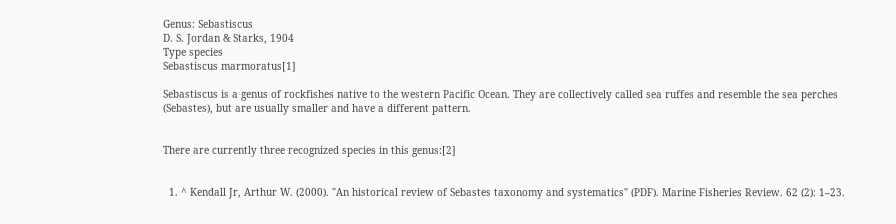Genus: Sebastiscus
D. S. Jordan & Starks, 1904
Type species
Sebastiscus marmoratus[1]

Sebastiscus is a genus of rockfishes native to the western Pacific Ocean. They are collectively called sea ruffes and resemble the sea perches (Sebastes), but are usually smaller and have a different pattern.


There are currently three recognized species in this genus:[2]


  1. ^ Kendall Jr, Arthur W. (2000). "An historical review of Sebastes taxonomy and systematics" (PDF). Marine Fisheries Review. 62 (2): 1–23.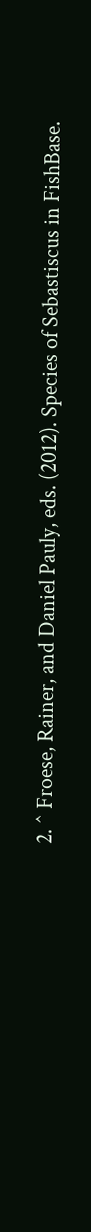2. ^ Froese, Rainer, and Daniel Pauly, eds. (2012). Species of Sebastiscus in FishBase.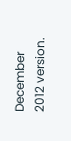December 2012 version.